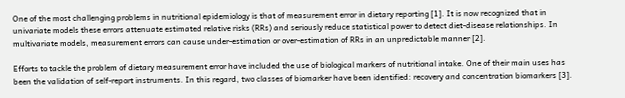One of the most challenging problems in nutritional epidemiology is that of measurement error in dietary reporting [1]. It is now recognized that in univariate models these errors attenuate estimated relative risks (RRs) and seriously reduce statistical power to detect diet-disease relationships. In multivariate models, measurement errors can cause under-estimation or over-estimation of RRs in an unpredictable manner [2].

Efforts to tackle the problem of dietary measurement error have included the use of biological markers of nutritional intake. One of their main uses has been the validation of self-report instruments. In this regard, two classes of biomarker have been identified: recovery and concentration biomarkers [3].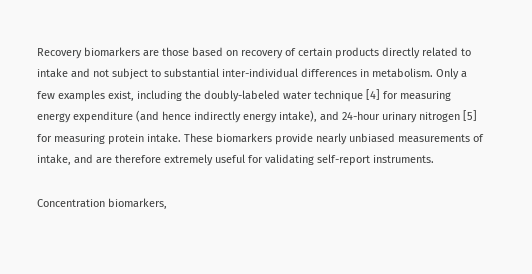Recovery biomarkers are those based on recovery of certain products directly related to intake and not subject to substantial inter-individual differences in metabolism. Only a few examples exist, including the doubly-labeled water technique [4] for measuring energy expenditure (and hence indirectly energy intake), and 24-hour urinary nitrogen [5] for measuring protein intake. These biomarkers provide nearly unbiased measurements of intake, and are therefore extremely useful for validating self-report instruments.

Concentration biomarkers,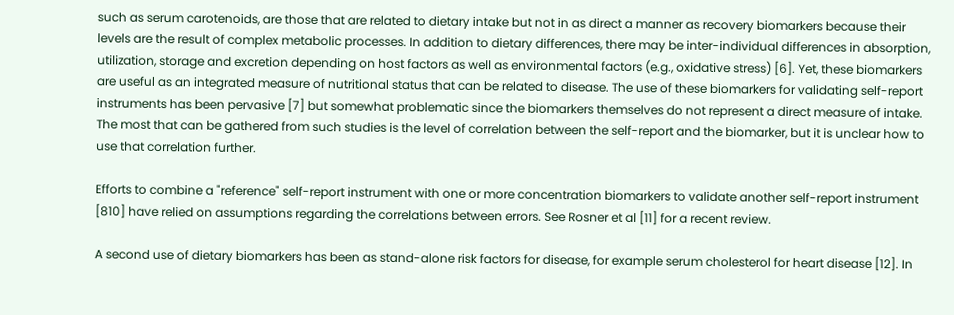such as serum carotenoids, are those that are related to dietary intake but not in as direct a manner as recovery biomarkers because their levels are the result of complex metabolic processes. In addition to dietary differences, there may be inter-individual differences in absorption, utilization, storage and excretion depending on host factors as well as environmental factors (e.g., oxidative stress) [6]. Yet, these biomarkers are useful as an integrated measure of nutritional status that can be related to disease. The use of these biomarkers for validating self-report instruments has been pervasive [7] but somewhat problematic since the biomarkers themselves do not represent a direct measure of intake. The most that can be gathered from such studies is the level of correlation between the self-report and the biomarker, but it is unclear how to use that correlation further.

Efforts to combine a "reference" self-report instrument with one or more concentration biomarkers to validate another self-report instrument [810] have relied on assumptions regarding the correlations between errors. See Rosner et al [11] for a recent review.

A second use of dietary biomarkers has been as stand-alone risk factors for disease, for example serum cholesterol for heart disease [12]. In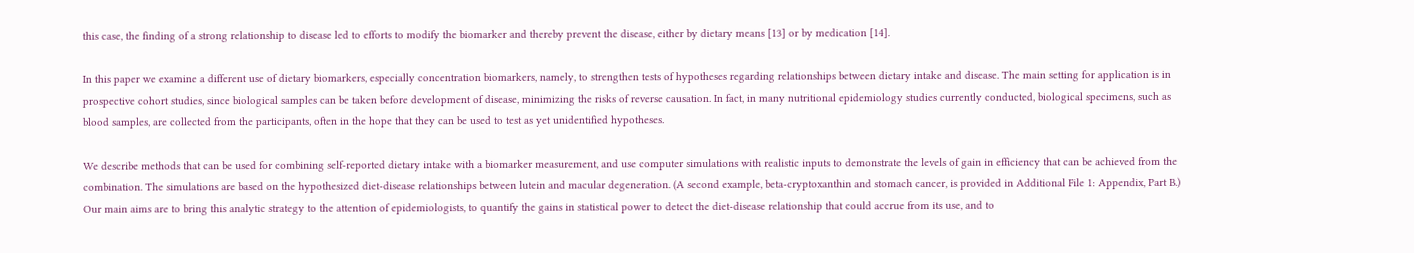this case, the finding of a strong relationship to disease led to efforts to modify the biomarker and thereby prevent the disease, either by dietary means [13] or by medication [14].

In this paper we examine a different use of dietary biomarkers, especially concentration biomarkers, namely, to strengthen tests of hypotheses regarding relationships between dietary intake and disease. The main setting for application is in prospective cohort studies, since biological samples can be taken before development of disease, minimizing the risks of reverse causation. In fact, in many nutritional epidemiology studies currently conducted, biological specimens, such as blood samples, are collected from the participants, often in the hope that they can be used to test as yet unidentified hypotheses.

We describe methods that can be used for combining self-reported dietary intake with a biomarker measurement, and use computer simulations with realistic inputs to demonstrate the levels of gain in efficiency that can be achieved from the combination. The simulations are based on the hypothesized diet-disease relationships between lutein and macular degeneration. (A second example, beta-cryptoxanthin and stomach cancer, is provided in Additional File 1: Appendix, Part B.) Our main aims are to bring this analytic strategy to the attention of epidemiologists, to quantify the gains in statistical power to detect the diet-disease relationship that could accrue from its use, and to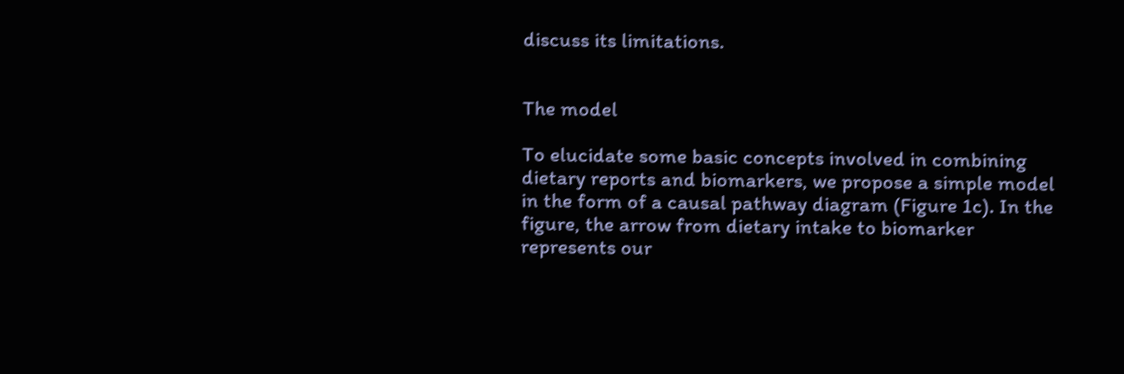discuss its limitations.


The model

To elucidate some basic concepts involved in combining dietary reports and biomarkers, we propose a simple model in the form of a causal pathway diagram (Figure 1c). In the figure, the arrow from dietary intake to biomarker represents our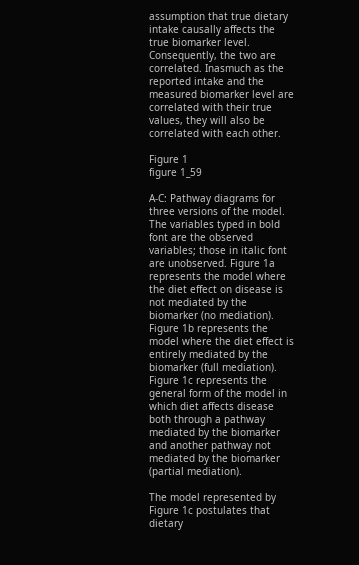assumption that true dietary intake causally affects the true biomarker level. Consequently, the two are correlated. Inasmuch as the reported intake and the measured biomarker level are correlated with their true values, they will also be correlated with each other.

Figure 1
figure 1_59

A-C: Pathway diagrams for three versions of the model. The variables typed in bold font are the observed variables; those in italic font are unobserved. Figure 1a represents the model where the diet effect on disease is not mediated by the biomarker (no mediation). Figure 1b represents the model where the diet effect is entirely mediated by the biomarker (full mediation). Figure 1c represents the general form of the model in which diet affects disease both through a pathway mediated by the biomarker and another pathway not mediated by the biomarker (partial mediation).

The model represented by Figure 1c postulates that dietary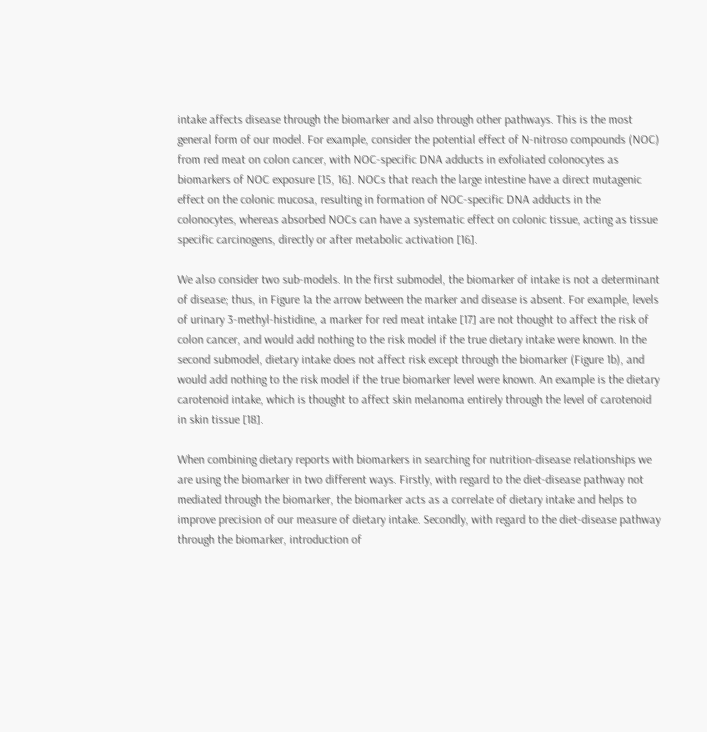intake affects disease through the biomarker and also through other pathways. This is the most general form of our model. For example, consider the potential effect of N-nitroso compounds (NOC) from red meat on colon cancer, with NOC-specific DNA adducts in exfoliated colonocytes as biomarkers of NOC exposure [15, 16]. NOCs that reach the large intestine have a direct mutagenic effect on the colonic mucosa, resulting in formation of NOC-specific DNA adducts in the colonocytes, whereas absorbed NOCs can have a systematic effect on colonic tissue, acting as tissue specific carcinogens, directly or after metabolic activation [16].

We also consider two sub-models. In the first submodel, the biomarker of intake is not a determinant of disease; thus, in Figure 1a the arrow between the marker and disease is absent. For example, levels of urinary 3-methyl-histidine, a marker for red meat intake [17] are not thought to affect the risk of colon cancer, and would add nothing to the risk model if the true dietary intake were known. In the second submodel, dietary intake does not affect risk except through the biomarker (Figure 1b), and would add nothing to the risk model if the true biomarker level were known. An example is the dietary carotenoid intake, which is thought to affect skin melanoma entirely through the level of carotenoid in skin tissue [18].

When combining dietary reports with biomarkers in searching for nutrition-disease relationships we are using the biomarker in two different ways. Firstly, with regard to the diet-disease pathway not mediated through the biomarker, the biomarker acts as a correlate of dietary intake and helps to improve precision of our measure of dietary intake. Secondly, with regard to the diet-disease pathway through the biomarker, introduction of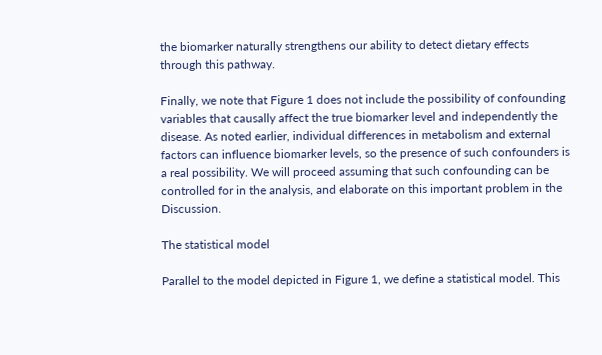the biomarker naturally strengthens our ability to detect dietary effects through this pathway.

Finally, we note that Figure 1 does not include the possibility of confounding variables that causally affect the true biomarker level and independently the disease. As noted earlier, individual differences in metabolism and external factors can influence biomarker levels, so the presence of such confounders is a real possibility. We will proceed assuming that such confounding can be controlled for in the analysis, and elaborate on this important problem in the Discussion.

The statistical model

Parallel to the model depicted in Figure 1, we define a statistical model. This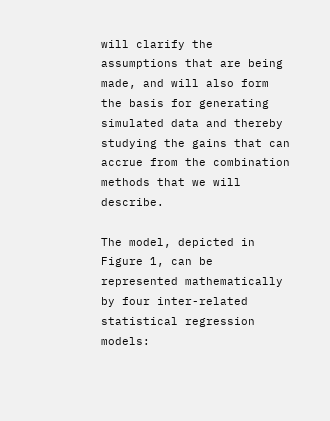will clarify the assumptions that are being made, and will also form the basis for generating simulated data and thereby studying the gains that can accrue from the combination methods that we will describe.

The model, depicted in Figure 1, can be represented mathematically by four inter-related statistical regression models: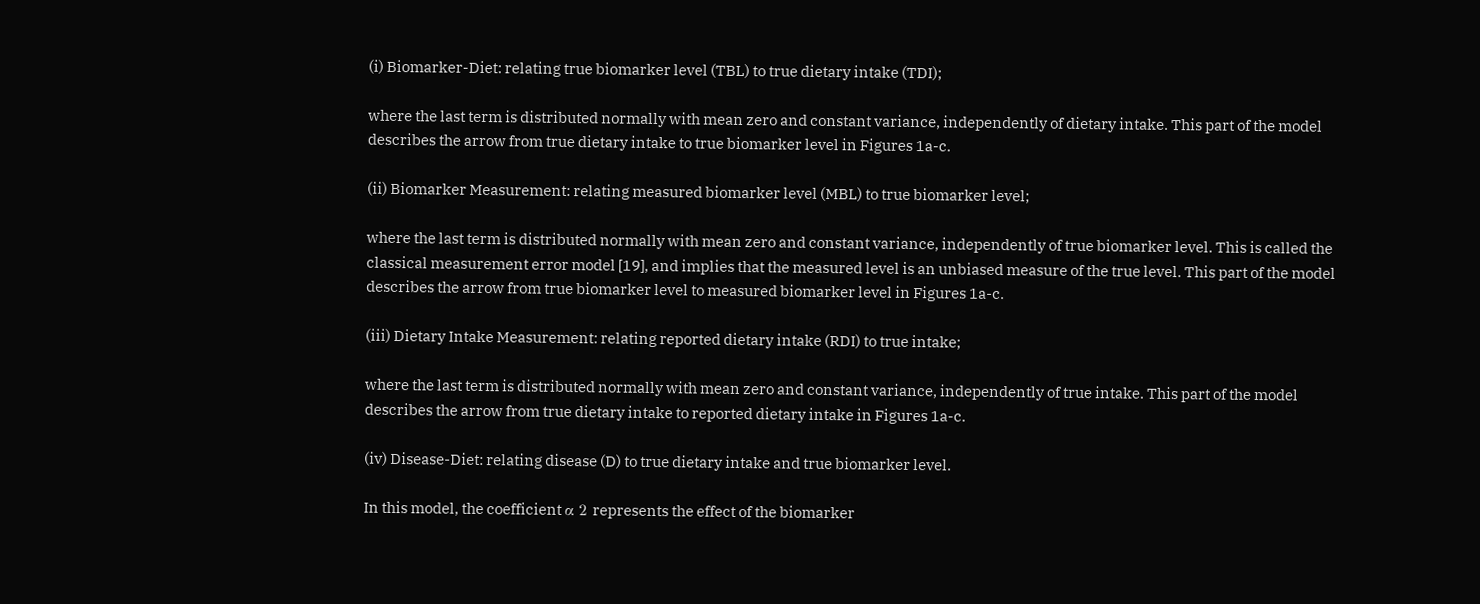(i) Biomarker-Diet: relating true biomarker level (TBL) to true dietary intake (TDI);

where the last term is distributed normally with mean zero and constant variance, independently of dietary intake. This part of the model describes the arrow from true dietary intake to true biomarker level in Figures 1a-c.

(ii) Biomarker Measurement: relating measured biomarker level (MBL) to true biomarker level;

where the last term is distributed normally with mean zero and constant variance, independently of true biomarker level. This is called the classical measurement error model [19], and implies that the measured level is an unbiased measure of the true level. This part of the model describes the arrow from true biomarker level to measured biomarker level in Figures 1a-c.

(iii) Dietary Intake Measurement: relating reported dietary intake (RDI) to true intake;

where the last term is distributed normally with mean zero and constant variance, independently of true intake. This part of the model describes the arrow from true dietary intake to reported dietary intake in Figures 1a-c.

(iv) Disease-Diet: relating disease (D) to true dietary intake and true biomarker level.

In this model, the coefficient α 2 represents the effect of the biomarker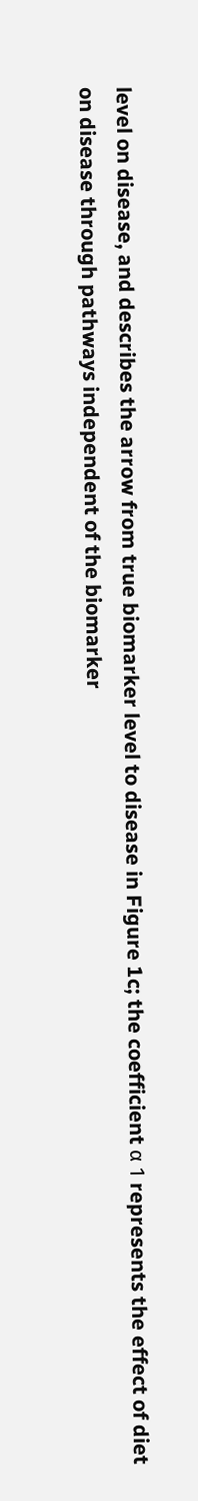level on disease, and describes the arrow from true biomarker level to disease in Figure 1c; the coefficient α 1 represents the effect of diet on disease through pathways independent of the biomarker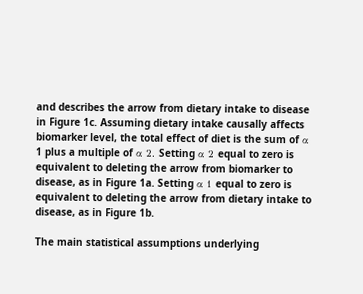and describes the arrow from dietary intake to disease in Figure 1c. Assuming dietary intake causally affects biomarker level, the total effect of diet is the sum of α 1 plus a multiple of α 2. Setting α 2 equal to zero is equivalent to deleting the arrow from biomarker to disease, as in Figure 1a. Setting α 1 equal to zero is equivalent to deleting the arrow from dietary intake to disease, as in Figure 1b.

The main statistical assumptions underlying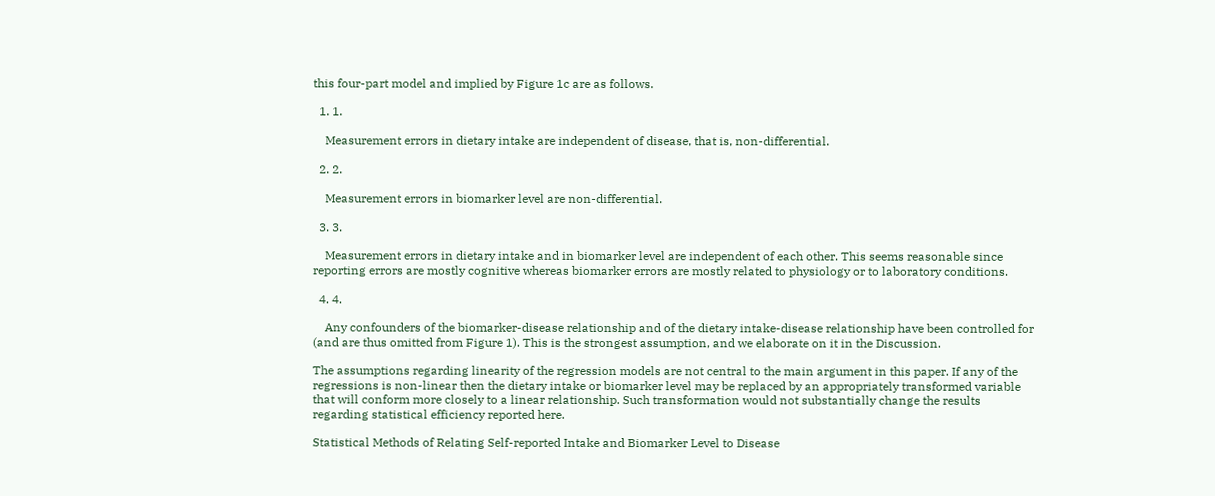this four-part model and implied by Figure 1c are as follows.

  1. 1.

    Measurement errors in dietary intake are independent of disease, that is, non-differential.

  2. 2.

    Measurement errors in biomarker level are non-differential.

  3. 3.

    Measurement errors in dietary intake and in biomarker level are independent of each other. This seems reasonable since reporting errors are mostly cognitive whereas biomarker errors are mostly related to physiology or to laboratory conditions.

  4. 4.

    Any confounders of the biomarker-disease relationship and of the dietary intake-disease relationship have been controlled for (and are thus omitted from Figure 1). This is the strongest assumption, and we elaborate on it in the Discussion.

The assumptions regarding linearity of the regression models are not central to the main argument in this paper. If any of the regressions is non-linear then the dietary intake or biomarker level may be replaced by an appropriately transformed variable that will conform more closely to a linear relationship. Such transformation would not substantially change the results regarding statistical efficiency reported here.

Statistical Methods of Relating Self-reported Intake and Biomarker Level to Disease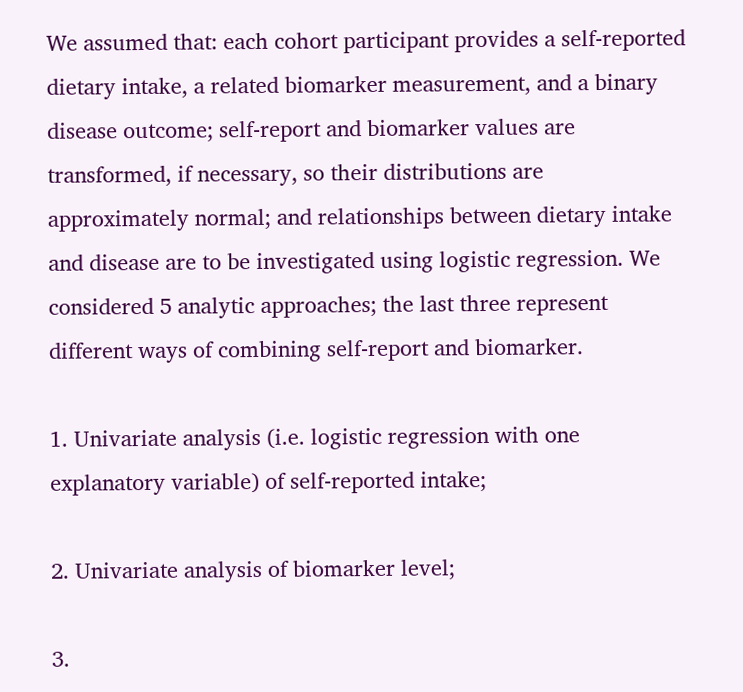We assumed that: each cohort participant provides a self-reported dietary intake, a related biomarker measurement, and a binary disease outcome; self-report and biomarker values are transformed, if necessary, so their distributions are approximately normal; and relationships between dietary intake and disease are to be investigated using logistic regression. We considered 5 analytic approaches; the last three represent different ways of combining self-report and biomarker.

1. Univariate analysis (i.e. logistic regression with one explanatory variable) of self-reported intake;

2. Univariate analysis of biomarker level;

3.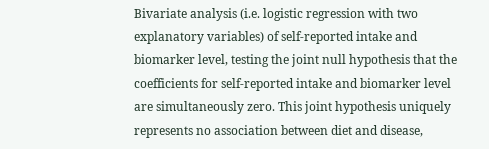Bivariate analysis (i.e. logistic regression with two explanatory variables) of self-reported intake and biomarker level, testing the joint null hypothesis that the coefficients for self-reported intake and biomarker level are simultaneously zero. This joint hypothesis uniquely represents no association between diet and disease,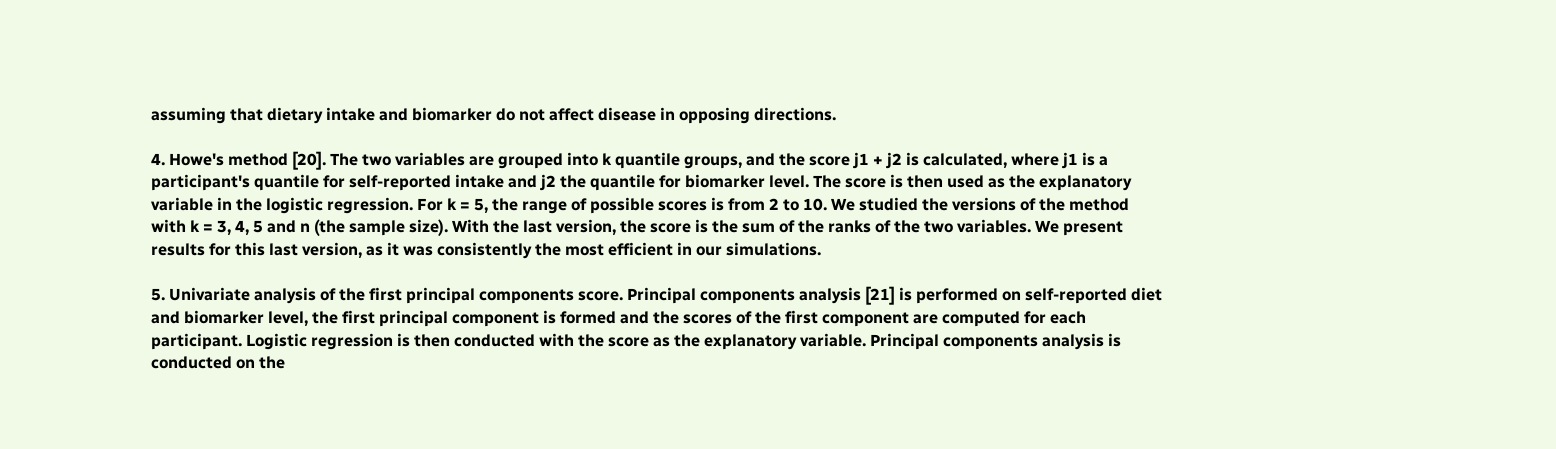assuming that dietary intake and biomarker do not affect disease in opposing directions.

4. Howe's method [20]. The two variables are grouped into k quantile groups, and the score j1 + j2 is calculated, where j1 is a participant's quantile for self-reported intake and j2 the quantile for biomarker level. The score is then used as the explanatory variable in the logistic regression. For k = 5, the range of possible scores is from 2 to 10. We studied the versions of the method with k = 3, 4, 5 and n (the sample size). With the last version, the score is the sum of the ranks of the two variables. We present results for this last version, as it was consistently the most efficient in our simulations.

5. Univariate analysis of the first principal components score. Principal components analysis [21] is performed on self-reported diet and biomarker level, the first principal component is formed and the scores of the first component are computed for each participant. Logistic regression is then conducted with the score as the explanatory variable. Principal components analysis is conducted on the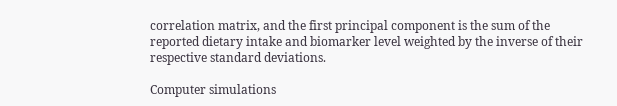correlation matrix, and the first principal component is the sum of the reported dietary intake and biomarker level weighted by the inverse of their respective standard deviations.

Computer simulations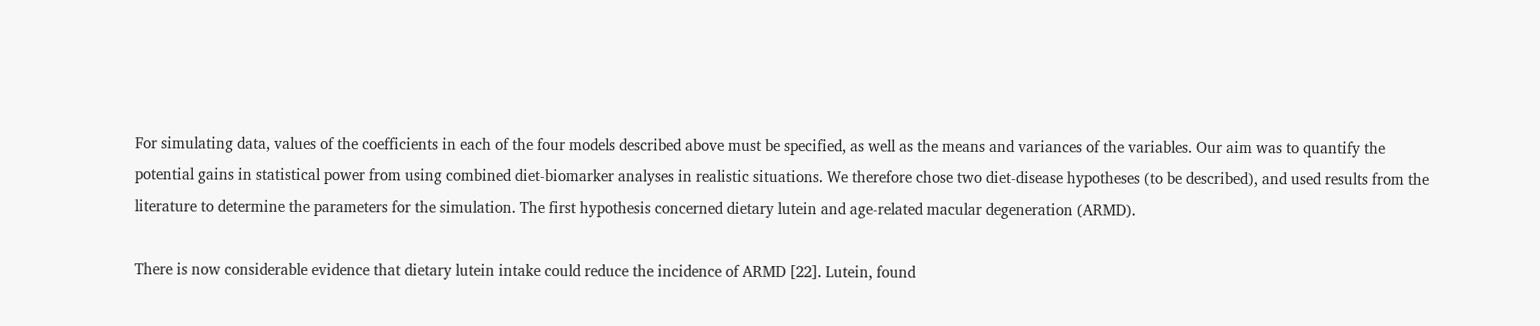For simulating data, values of the coefficients in each of the four models described above must be specified, as well as the means and variances of the variables. Our aim was to quantify the potential gains in statistical power from using combined diet-biomarker analyses in realistic situations. We therefore chose two diet-disease hypotheses (to be described), and used results from the literature to determine the parameters for the simulation. The first hypothesis concerned dietary lutein and age-related macular degeneration (ARMD).

There is now considerable evidence that dietary lutein intake could reduce the incidence of ARMD [22]. Lutein, found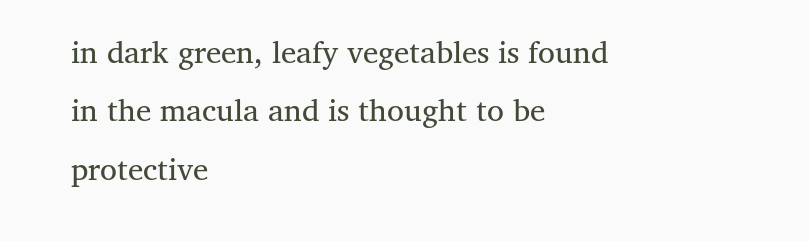in dark green, leafy vegetables is found in the macula and is thought to be protective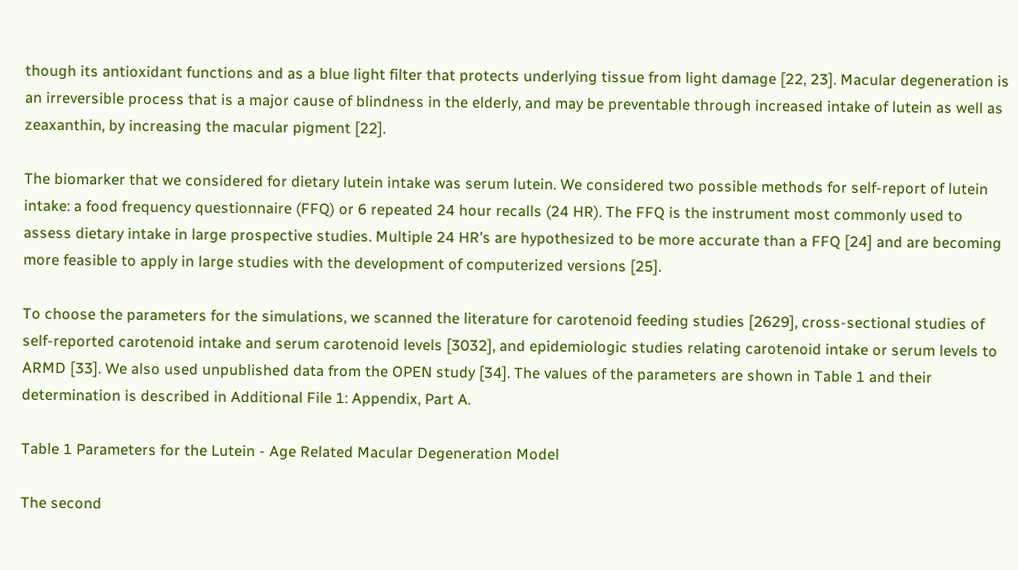though its antioxidant functions and as a blue light filter that protects underlying tissue from light damage [22, 23]. Macular degeneration is an irreversible process that is a major cause of blindness in the elderly, and may be preventable through increased intake of lutein as well as zeaxanthin, by increasing the macular pigment [22].

The biomarker that we considered for dietary lutein intake was serum lutein. We considered two possible methods for self-report of lutein intake: a food frequency questionnaire (FFQ) or 6 repeated 24 hour recalls (24 HR). The FFQ is the instrument most commonly used to assess dietary intake in large prospective studies. Multiple 24 HR's are hypothesized to be more accurate than a FFQ [24] and are becoming more feasible to apply in large studies with the development of computerized versions [25].

To choose the parameters for the simulations, we scanned the literature for carotenoid feeding studies [2629], cross-sectional studies of self-reported carotenoid intake and serum carotenoid levels [3032], and epidemiologic studies relating carotenoid intake or serum levels to ARMD [33]. We also used unpublished data from the OPEN study [34]. The values of the parameters are shown in Table 1 and their determination is described in Additional File 1: Appendix, Part A.

Table 1 Parameters for the Lutein - Age Related Macular Degeneration Model

The second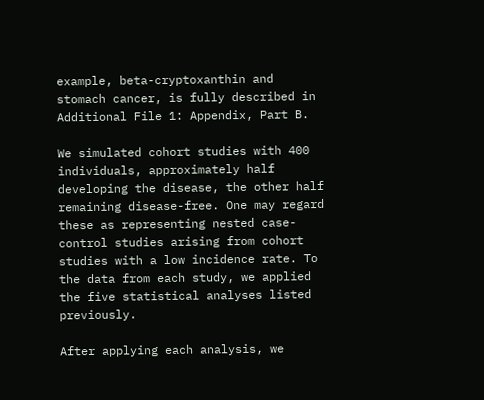example, beta-cryptoxanthin and stomach cancer, is fully described in Additional File 1: Appendix, Part B.

We simulated cohort studies with 400 individuals, approximately half developing the disease, the other half remaining disease-free. One may regard these as representing nested case-control studies arising from cohort studies with a low incidence rate. To the data from each study, we applied the five statistical analyses listed previously.

After applying each analysis, we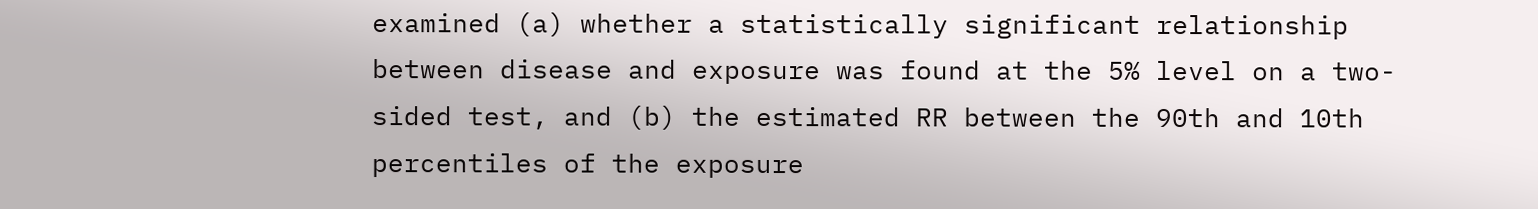examined (a) whether a statistically significant relationship between disease and exposure was found at the 5% level on a two-sided test, and (b) the estimated RR between the 90th and 10th percentiles of the exposure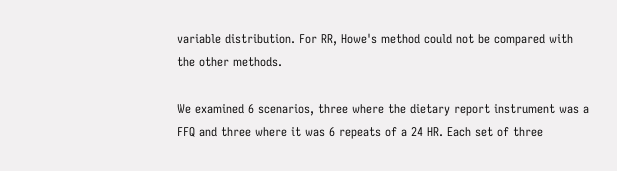variable distribution. For RR, Howe's method could not be compared with the other methods.

We examined 6 scenarios, three where the dietary report instrument was a FFQ and three where it was 6 repeats of a 24 HR. Each set of three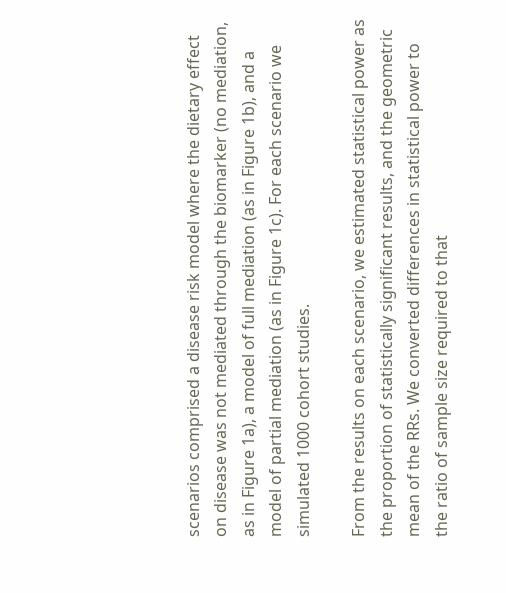scenarios comprised a disease risk model where the dietary effect on disease was not mediated through the biomarker (no mediation, as in Figure 1a), a model of full mediation (as in Figure 1b), and a model of partial mediation (as in Figure 1c). For each scenario we simulated 1000 cohort studies.

From the results on each scenario, we estimated statistical power as the proportion of statistically significant results, and the geometric mean of the RRs. We converted differences in statistical power to the ratio of sample size required to that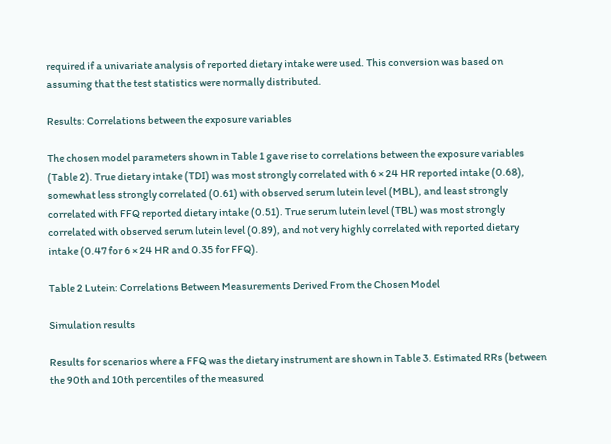required if a univariate analysis of reported dietary intake were used. This conversion was based on assuming that the test statistics were normally distributed.

Results: Correlations between the exposure variables

The chosen model parameters shown in Table 1 gave rise to correlations between the exposure variables (Table 2). True dietary intake (TDI) was most strongly correlated with 6 × 24 HR reported intake (0.68), somewhat less strongly correlated (0.61) with observed serum lutein level (MBL), and least strongly correlated with FFQ reported dietary intake (0.51). True serum lutein level (TBL) was most strongly correlated with observed serum lutein level (0.89), and not very highly correlated with reported dietary intake (0.47 for 6 × 24 HR and 0.35 for FFQ).

Table 2 Lutein: Correlations Between Measurements Derived From the Chosen Model

Simulation results

Results for scenarios where a FFQ was the dietary instrument are shown in Table 3. Estimated RRs (between the 90th and 10th percentiles of the measured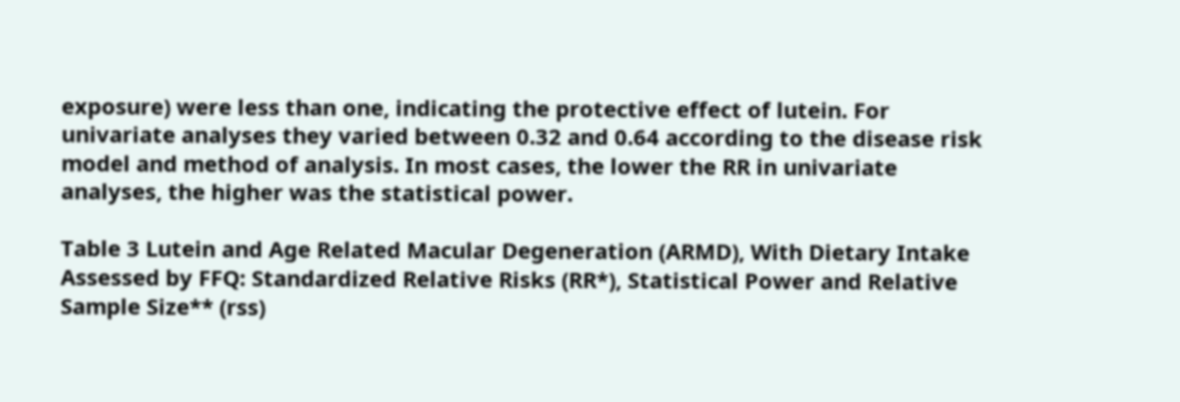exposure) were less than one, indicating the protective effect of lutein. For univariate analyses they varied between 0.32 and 0.64 according to the disease risk model and method of analysis. In most cases, the lower the RR in univariate analyses, the higher was the statistical power.

Table 3 Lutein and Age Related Macular Degeneration (ARMD), With Dietary Intake Assessed by FFQ: Standardized Relative Risks (RR*), Statistical Power and Relative Sample Size** (rss)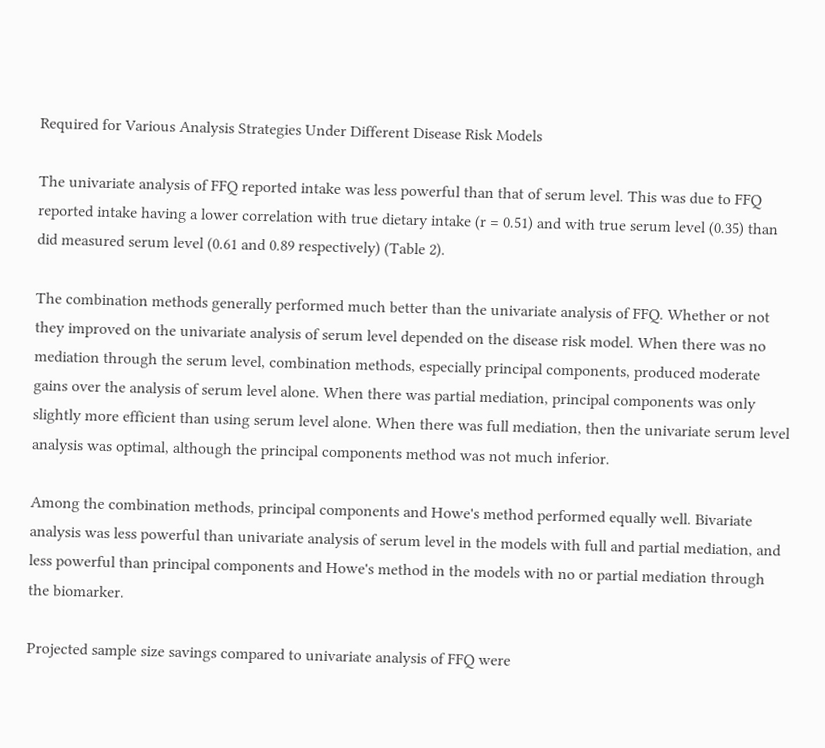Required for Various Analysis Strategies Under Different Disease Risk Models

The univariate analysis of FFQ reported intake was less powerful than that of serum level. This was due to FFQ reported intake having a lower correlation with true dietary intake (r = 0.51) and with true serum level (0.35) than did measured serum level (0.61 and 0.89 respectively) (Table 2).

The combination methods generally performed much better than the univariate analysis of FFQ. Whether or not they improved on the univariate analysis of serum level depended on the disease risk model. When there was no mediation through the serum level, combination methods, especially principal components, produced moderate gains over the analysis of serum level alone. When there was partial mediation, principal components was only slightly more efficient than using serum level alone. When there was full mediation, then the univariate serum level analysis was optimal, although the principal components method was not much inferior.

Among the combination methods, principal components and Howe's method performed equally well. Bivariate analysis was less powerful than univariate analysis of serum level in the models with full and partial mediation, and less powerful than principal components and Howe's method in the models with no or partial mediation through the biomarker.

Projected sample size savings compared to univariate analysis of FFQ were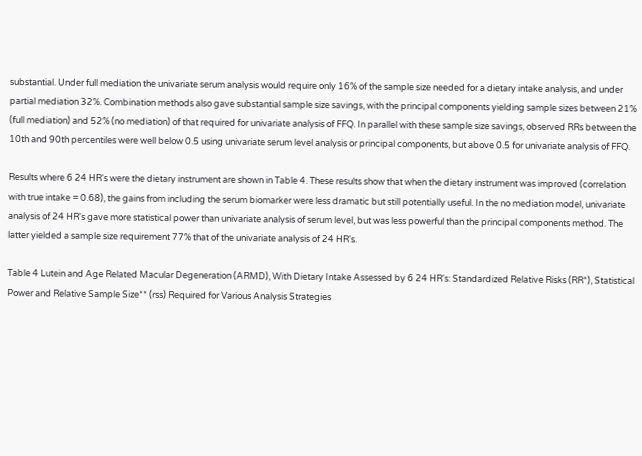substantial. Under full mediation the univariate serum analysis would require only 16% of the sample size needed for a dietary intake analysis, and under partial mediation 32%. Combination methods also gave substantial sample size savings, with the principal components yielding sample sizes between 21% (full mediation) and 52% (no mediation) of that required for univariate analysis of FFQ. In parallel with these sample size savings, observed RRs between the 10th and 90th percentiles were well below 0.5 using univariate serum level analysis or principal components, but above 0.5 for univariate analysis of FFQ.

Results where 6 24 HR's were the dietary instrument are shown in Table 4. These results show that when the dietary instrument was improved (correlation with true intake = 0.68), the gains from including the serum biomarker were less dramatic but still potentially useful. In the no mediation model, univariate analysis of 24 HR's gave more statistical power than univariate analysis of serum level, but was less powerful than the principal components method. The latter yielded a sample size requirement 77% that of the univariate analysis of 24 HR's.

Table 4 Lutein and Age Related Macular Degeneration (ARMD), With Dietary Intake Assessed by 6 24 HR's: Standardized Relative Risks (RR*), Statistical Power and Relative Sample Size** (rss) Required for Various Analysis Strategies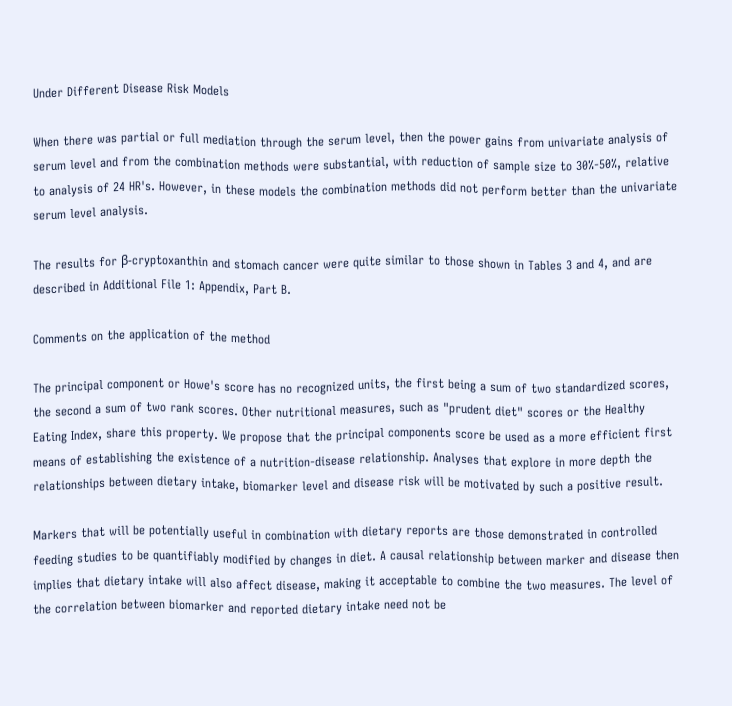Under Different Disease Risk Models

When there was partial or full mediation through the serum level, then the power gains from univariate analysis of serum level and from the combination methods were substantial, with reduction of sample size to 30%-50%, relative to analysis of 24 HR's. However, in these models the combination methods did not perform better than the univariate serum level analysis.

The results for β-cryptoxanthin and stomach cancer were quite similar to those shown in Tables 3 and 4, and are described in Additional File 1: Appendix, Part B.

Comments on the application of the method

The principal component or Howe's score has no recognized units, the first being a sum of two standardized scores, the second a sum of two rank scores. Other nutritional measures, such as "prudent diet" scores or the Healthy Eating Index, share this property. We propose that the principal components score be used as a more efficient first means of establishing the existence of a nutrition-disease relationship. Analyses that explore in more depth the relationships between dietary intake, biomarker level and disease risk will be motivated by such a positive result.

Markers that will be potentially useful in combination with dietary reports are those demonstrated in controlled feeding studies to be quantifiably modified by changes in diet. A causal relationship between marker and disease then implies that dietary intake will also affect disease, making it acceptable to combine the two measures. The level of the correlation between biomarker and reported dietary intake need not be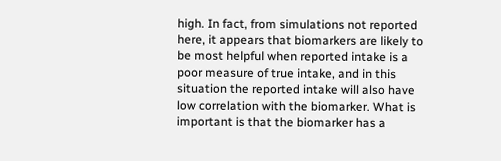high. In fact, from simulations not reported here, it appears that biomarkers are likely to be most helpful when reported intake is a poor measure of true intake, and in this situation the reported intake will also have low correlation with the biomarker. What is important is that the biomarker has a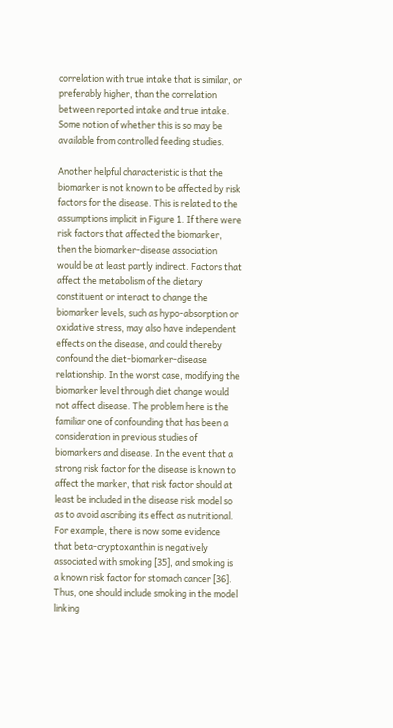correlation with true intake that is similar, or preferably higher, than the correlation between reported intake and true intake. Some notion of whether this is so may be available from controlled feeding studies.

Another helpful characteristic is that the biomarker is not known to be affected by risk factors for the disease. This is related to the assumptions implicit in Figure 1. If there were risk factors that affected the biomarker, then the biomarker-disease association would be at least partly indirect. Factors that affect the metabolism of the dietary constituent or interact to change the biomarker levels, such as hypo-absorption or oxidative stress, may also have independent effects on the disease, and could thereby confound the diet-biomarker-disease relationship. In the worst case, modifying the biomarker level through diet change would not affect disease. The problem here is the familiar one of confounding that has been a consideration in previous studies of biomarkers and disease. In the event that a strong risk factor for the disease is known to affect the marker, that risk factor should at least be included in the disease risk model so as to avoid ascribing its effect as nutritional. For example, there is now some evidence that beta-cryptoxanthin is negatively associated with smoking [35], and smoking is a known risk factor for stomach cancer [36]. Thus, one should include smoking in the model linking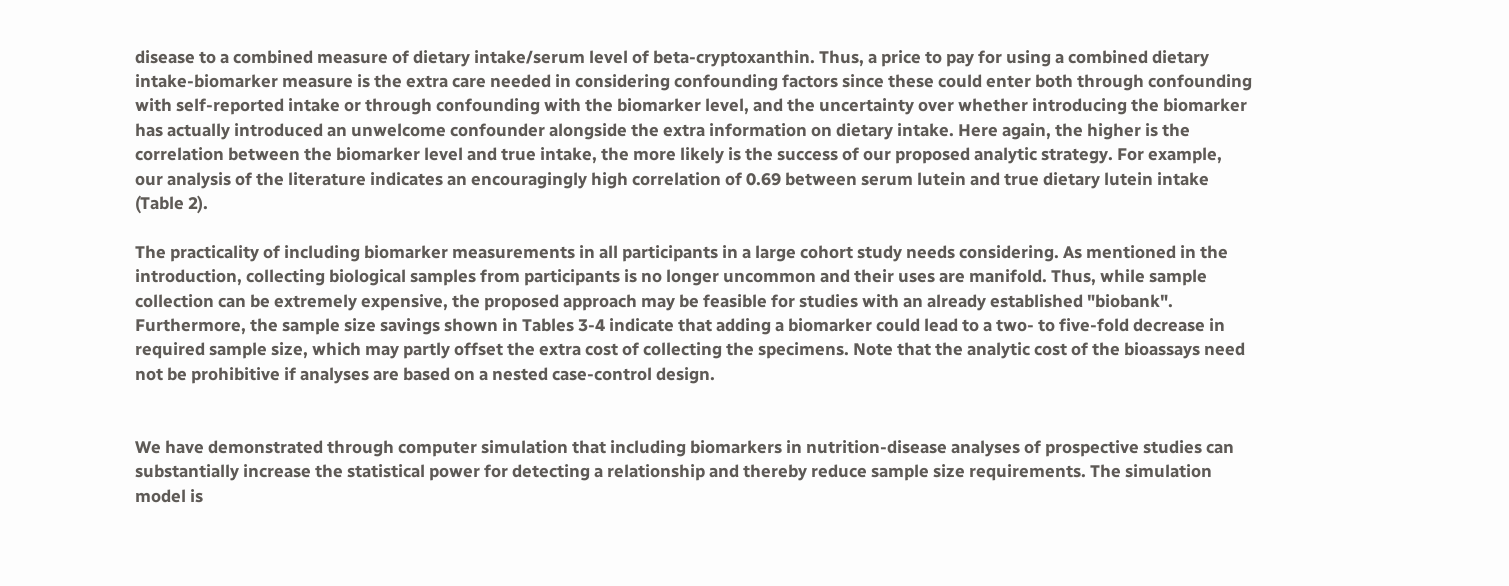disease to a combined measure of dietary intake/serum level of beta-cryptoxanthin. Thus, a price to pay for using a combined dietary intake-biomarker measure is the extra care needed in considering confounding factors since these could enter both through confounding with self-reported intake or through confounding with the biomarker level, and the uncertainty over whether introducing the biomarker has actually introduced an unwelcome confounder alongside the extra information on dietary intake. Here again, the higher is the correlation between the biomarker level and true intake, the more likely is the success of our proposed analytic strategy. For example, our analysis of the literature indicates an encouragingly high correlation of 0.69 between serum lutein and true dietary lutein intake (Table 2).

The practicality of including biomarker measurements in all participants in a large cohort study needs considering. As mentioned in the introduction, collecting biological samples from participants is no longer uncommon and their uses are manifold. Thus, while sample collection can be extremely expensive, the proposed approach may be feasible for studies with an already established "biobank". Furthermore, the sample size savings shown in Tables 3-4 indicate that adding a biomarker could lead to a two- to five-fold decrease in required sample size, which may partly offset the extra cost of collecting the specimens. Note that the analytic cost of the bioassays need not be prohibitive if analyses are based on a nested case-control design.


We have demonstrated through computer simulation that including biomarkers in nutrition-disease analyses of prospective studies can substantially increase the statistical power for detecting a relationship and thereby reduce sample size requirements. The simulation model is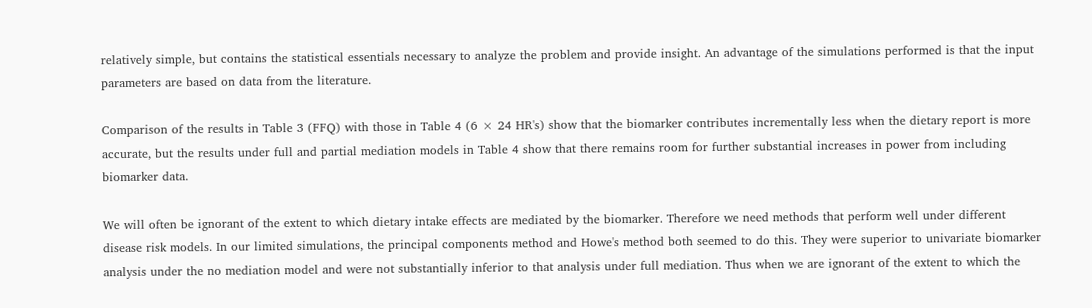relatively simple, but contains the statistical essentials necessary to analyze the problem and provide insight. An advantage of the simulations performed is that the input parameters are based on data from the literature.

Comparison of the results in Table 3 (FFQ) with those in Table 4 (6 × 24 HR's) show that the biomarker contributes incrementally less when the dietary report is more accurate, but the results under full and partial mediation models in Table 4 show that there remains room for further substantial increases in power from including biomarker data.

We will often be ignorant of the extent to which dietary intake effects are mediated by the biomarker. Therefore we need methods that perform well under different disease risk models. In our limited simulations, the principal components method and Howe's method both seemed to do this. They were superior to univariate biomarker analysis under the no mediation model and were not substantially inferior to that analysis under full mediation. Thus when we are ignorant of the extent to which the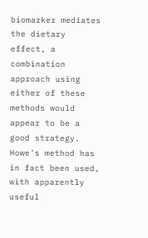biomarker mediates the dietary effect, a combination approach using either of these methods would appear to be a good strategy. Howe's method has in fact been used, with apparently useful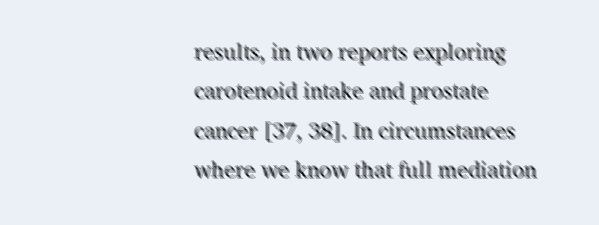results, in two reports exploring carotenoid intake and prostate cancer [37, 38]. In circumstances where we know that full mediation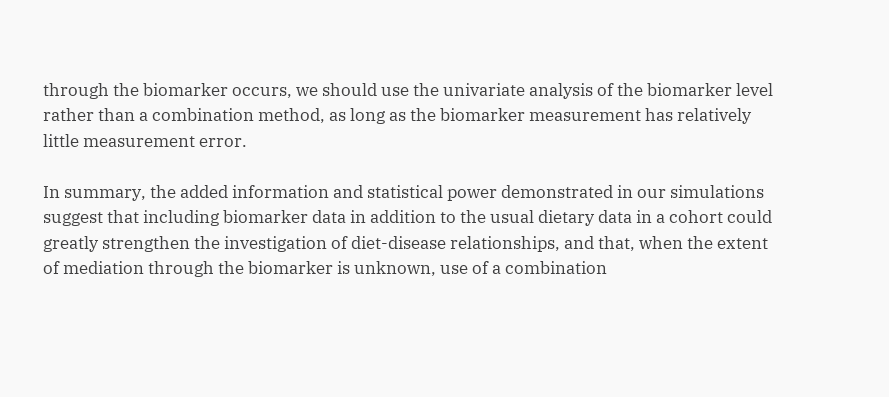through the biomarker occurs, we should use the univariate analysis of the biomarker level rather than a combination method, as long as the biomarker measurement has relatively little measurement error.

In summary, the added information and statistical power demonstrated in our simulations suggest that including biomarker data in addition to the usual dietary data in a cohort could greatly strengthen the investigation of diet-disease relationships, and that, when the extent of mediation through the biomarker is unknown, use of a combination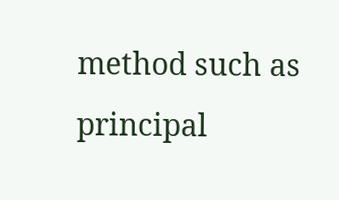method such as principal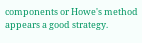components or Howe's method appears a good strategy.